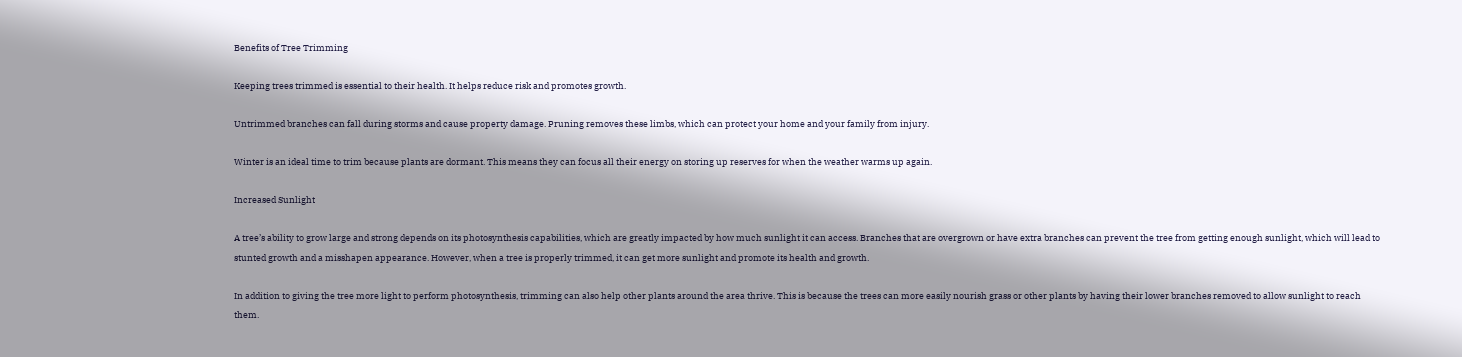Benefits of Tree Trimming

Keeping trees trimmed is essential to their health. It helps reduce risk and promotes growth.

Untrimmed branches can fall during storms and cause property damage. Pruning removes these limbs, which can protect your home and your family from injury.

Winter is an ideal time to trim because plants are dormant. This means they can focus all their energy on storing up reserves for when the weather warms up again.

Increased Sunlight

A tree’s ability to grow large and strong depends on its photosynthesis capabilities, which are greatly impacted by how much sunlight it can access. Branches that are overgrown or have extra branches can prevent the tree from getting enough sunlight, which will lead to stunted growth and a misshapen appearance. However, when a tree is properly trimmed, it can get more sunlight and promote its health and growth.

In addition to giving the tree more light to perform photosynthesis, trimming can also help other plants around the area thrive. This is because the trees can more easily nourish grass or other plants by having their lower branches removed to allow sunlight to reach them.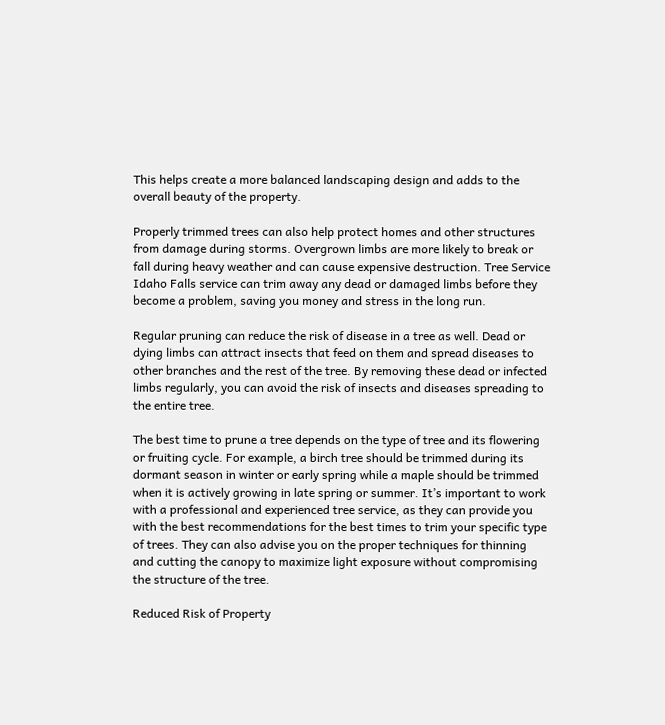This helps create a more balanced landscaping design and adds to the overall beauty of the property.

Properly trimmed trees can also help protect homes and other structures from damage during storms. Overgrown limbs are more likely to break or fall during heavy weather and can cause expensive destruction. Tree Service Idaho Falls service can trim away any dead or damaged limbs before they become a problem, saving you money and stress in the long run.

Regular pruning can reduce the risk of disease in a tree as well. Dead or dying limbs can attract insects that feed on them and spread diseases to other branches and the rest of the tree. By removing these dead or infected limbs regularly, you can avoid the risk of insects and diseases spreading to the entire tree.

The best time to prune a tree depends on the type of tree and its flowering or fruiting cycle. For example, a birch tree should be trimmed during its dormant season in winter or early spring while a maple should be trimmed when it is actively growing in late spring or summer. It’s important to work with a professional and experienced tree service, as they can provide you with the best recommendations for the best times to trim your specific type of trees. They can also advise you on the proper techniques for thinning and cutting the canopy to maximize light exposure without compromising the structure of the tree.

Reduced Risk of Property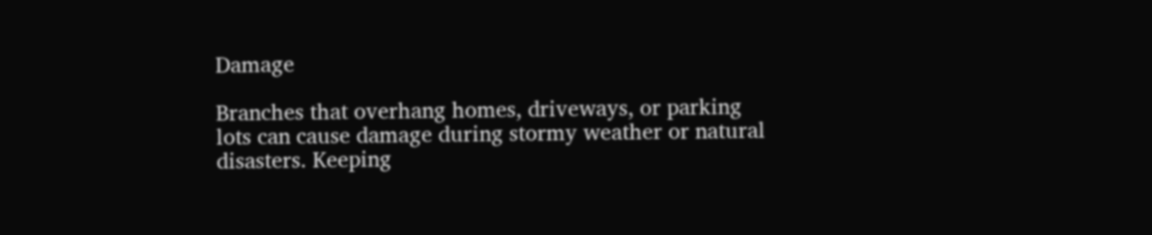Damage

Branches that overhang homes, driveways, or parking lots can cause damage during stormy weather or natural disasters. Keeping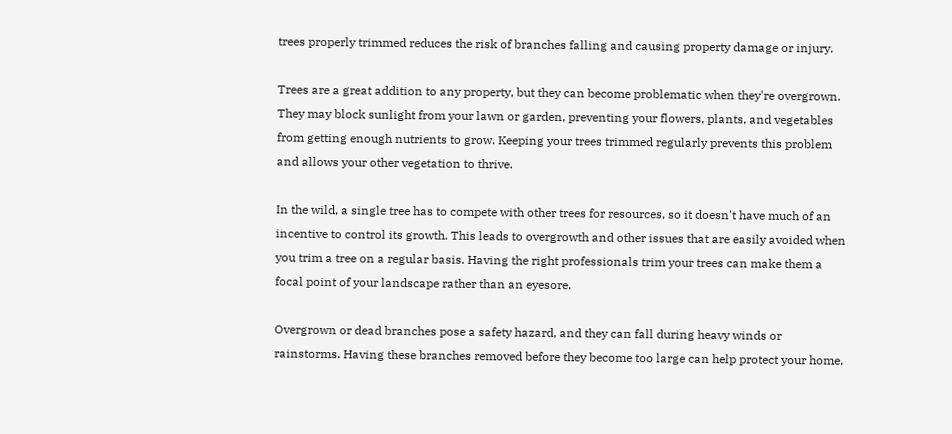trees properly trimmed reduces the risk of branches falling and causing property damage or injury.

Trees are a great addition to any property, but they can become problematic when they're overgrown. They may block sunlight from your lawn or garden, preventing your flowers, plants, and vegetables from getting enough nutrients to grow. Keeping your trees trimmed regularly prevents this problem and allows your other vegetation to thrive.

In the wild, a single tree has to compete with other trees for resources, so it doesn't have much of an incentive to control its growth. This leads to overgrowth and other issues that are easily avoided when you trim a tree on a regular basis. Having the right professionals trim your trees can make them a focal point of your landscape rather than an eyesore.

Overgrown or dead branches pose a safety hazard, and they can fall during heavy winds or rainstorms. Having these branches removed before they become too large can help protect your home,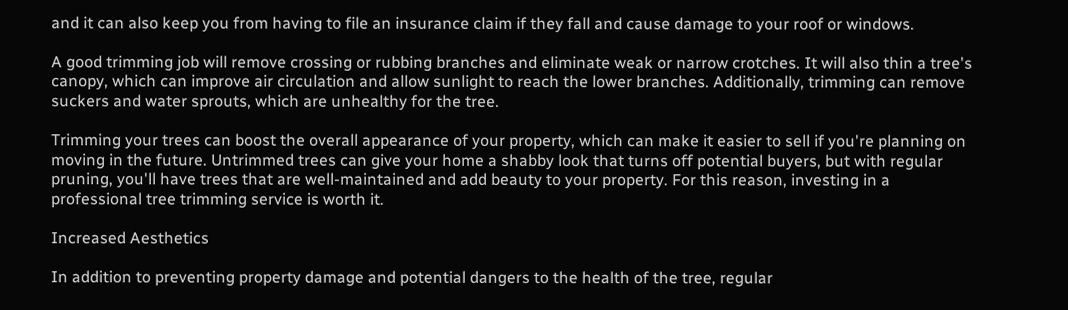and it can also keep you from having to file an insurance claim if they fall and cause damage to your roof or windows.

A good trimming job will remove crossing or rubbing branches and eliminate weak or narrow crotches. It will also thin a tree's canopy, which can improve air circulation and allow sunlight to reach the lower branches. Additionally, trimming can remove suckers and water sprouts, which are unhealthy for the tree.

Trimming your trees can boost the overall appearance of your property, which can make it easier to sell if you're planning on moving in the future. Untrimmed trees can give your home a shabby look that turns off potential buyers, but with regular pruning, you'll have trees that are well-maintained and add beauty to your property. For this reason, investing in a professional tree trimming service is worth it.

Increased Aesthetics

In addition to preventing property damage and potential dangers to the health of the tree, regular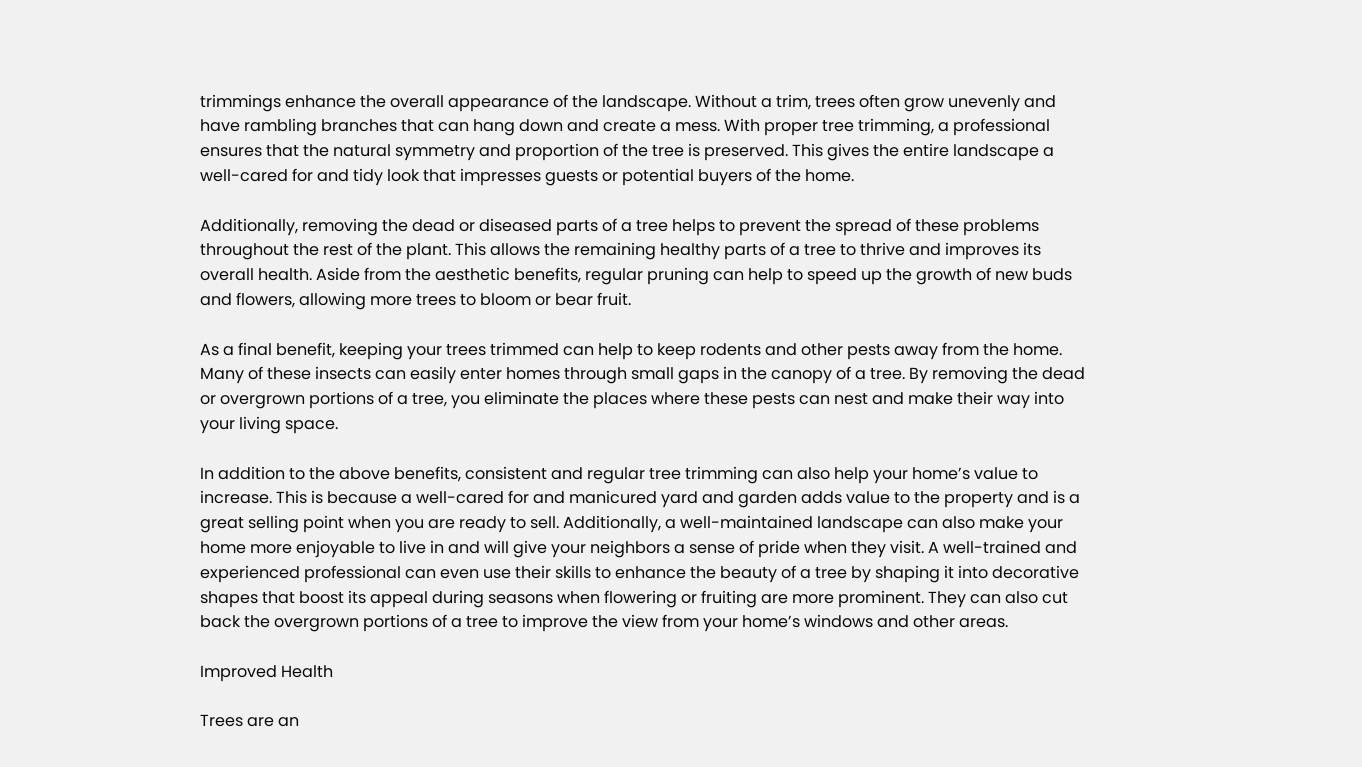trimmings enhance the overall appearance of the landscape. Without a trim, trees often grow unevenly and have rambling branches that can hang down and create a mess. With proper tree trimming, a professional ensures that the natural symmetry and proportion of the tree is preserved. This gives the entire landscape a well-cared for and tidy look that impresses guests or potential buyers of the home.

Additionally, removing the dead or diseased parts of a tree helps to prevent the spread of these problems throughout the rest of the plant. This allows the remaining healthy parts of a tree to thrive and improves its overall health. Aside from the aesthetic benefits, regular pruning can help to speed up the growth of new buds and flowers, allowing more trees to bloom or bear fruit.

As a final benefit, keeping your trees trimmed can help to keep rodents and other pests away from the home. Many of these insects can easily enter homes through small gaps in the canopy of a tree. By removing the dead or overgrown portions of a tree, you eliminate the places where these pests can nest and make their way into your living space.

In addition to the above benefits, consistent and regular tree trimming can also help your home’s value to increase. This is because a well-cared for and manicured yard and garden adds value to the property and is a great selling point when you are ready to sell. Additionally, a well-maintained landscape can also make your home more enjoyable to live in and will give your neighbors a sense of pride when they visit. A well-trained and experienced professional can even use their skills to enhance the beauty of a tree by shaping it into decorative shapes that boost its appeal during seasons when flowering or fruiting are more prominent. They can also cut back the overgrown portions of a tree to improve the view from your home’s windows and other areas.

Improved Health

Trees are an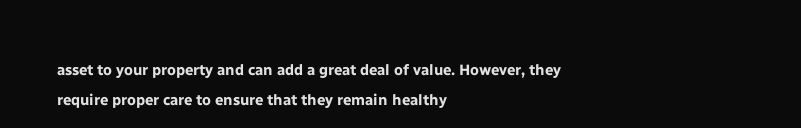asset to your property and can add a great deal of value. However, they require proper care to ensure that they remain healthy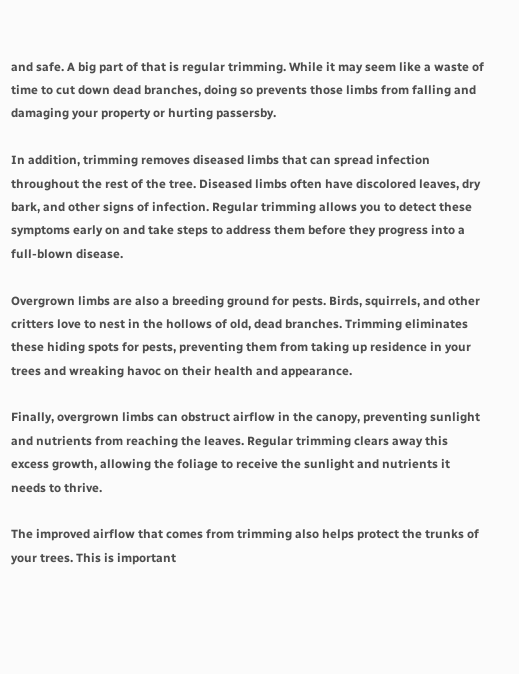and safe. A big part of that is regular trimming. While it may seem like a waste of time to cut down dead branches, doing so prevents those limbs from falling and damaging your property or hurting passersby.

In addition, trimming removes diseased limbs that can spread infection throughout the rest of the tree. Diseased limbs often have discolored leaves, dry bark, and other signs of infection. Regular trimming allows you to detect these symptoms early on and take steps to address them before they progress into a full-blown disease.

Overgrown limbs are also a breeding ground for pests. Birds, squirrels, and other critters love to nest in the hollows of old, dead branches. Trimming eliminates these hiding spots for pests, preventing them from taking up residence in your trees and wreaking havoc on their health and appearance.

Finally, overgrown limbs can obstruct airflow in the canopy, preventing sunlight and nutrients from reaching the leaves. Regular trimming clears away this excess growth, allowing the foliage to receive the sunlight and nutrients it needs to thrive.

The improved airflow that comes from trimming also helps protect the trunks of your trees. This is important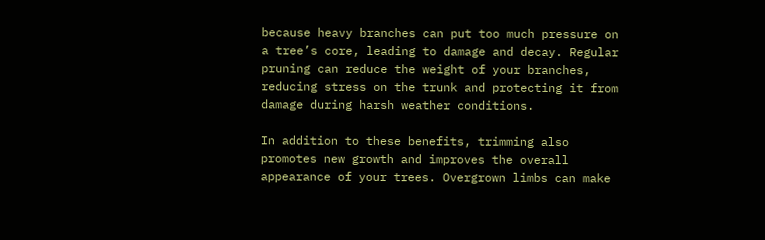because heavy branches can put too much pressure on a tree’s core, leading to damage and decay. Regular pruning can reduce the weight of your branches, reducing stress on the trunk and protecting it from damage during harsh weather conditions.

In addition to these benefits, trimming also promotes new growth and improves the overall appearance of your trees. Overgrown limbs can make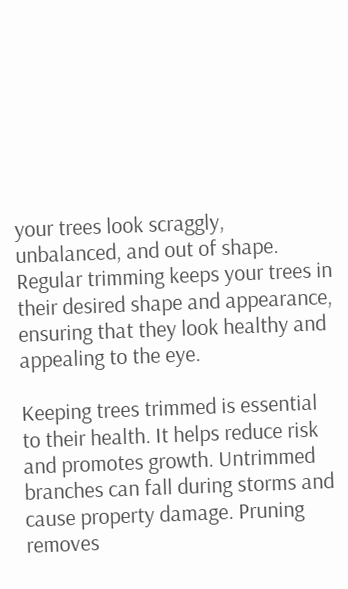your trees look scraggly, unbalanced, and out of shape. Regular trimming keeps your trees in their desired shape and appearance, ensuring that they look healthy and appealing to the eye.

Keeping trees trimmed is essential to their health. It helps reduce risk and promotes growth. Untrimmed branches can fall during storms and cause property damage. Pruning removes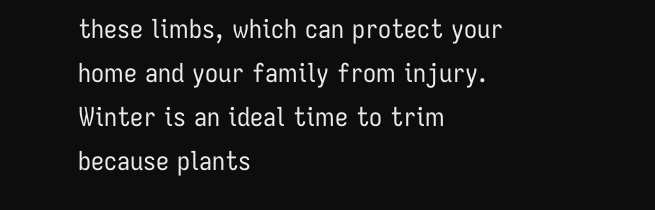these limbs, which can protect your home and your family from injury. Winter is an ideal time to trim because plants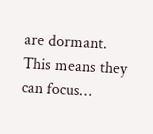are dormant. This means they can focus…